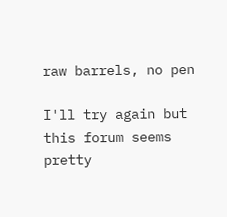raw barrels, no pen

I'll try again but this forum seems pretty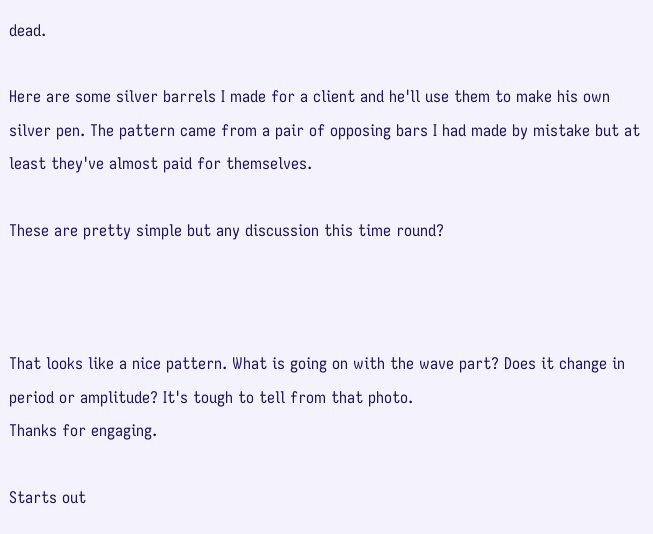dead.

Here are some silver barrels I made for a client and he'll use them to make his own silver pen. The pattern came from a pair of opposing bars I had made by mistake but at least they've almost paid for themselves.

These are pretty simple but any discussion this time round?



That looks like a nice pattern. What is going on with the wave part? Does it change in period or amplitude? It's tough to tell from that photo.
Thanks for engaging.

Starts out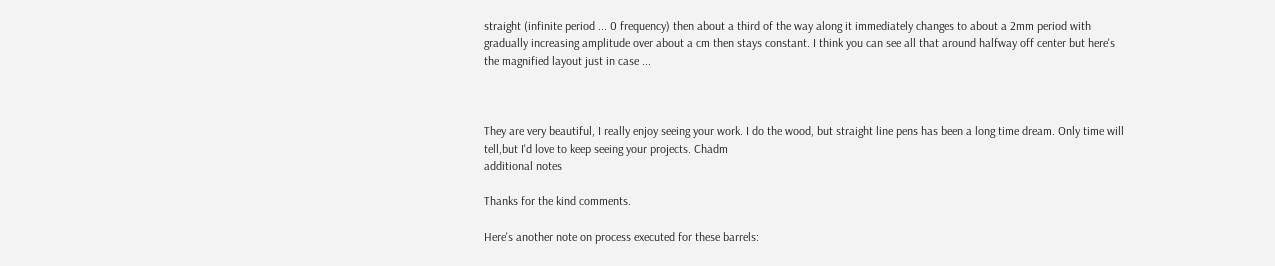straight (infinite period ... 0 frequency) then about a third of the way along it immediately changes to about a 2mm period with gradually increasing amplitude over about a cm then stays constant. I think you can see all that around halfway off center but here's the magnified layout just in case ...



They are very beautiful, I really enjoy seeing your work. I do the wood, but straight line pens has been a long time dream. Only time will tell,but I'd love to keep seeing your projects. Chadm
additional notes

Thanks for the kind comments.

Here's another note on process executed for these barrels: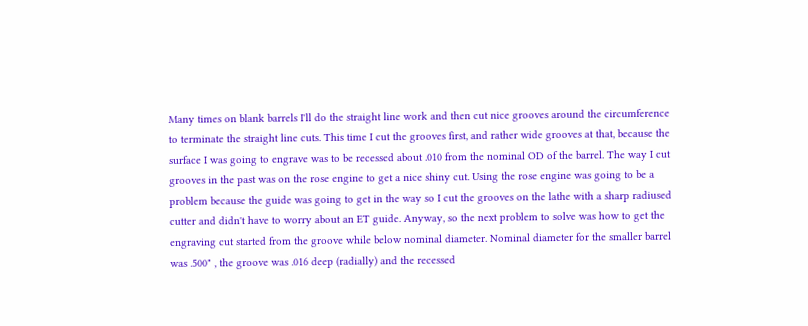Many times on blank barrels I'll do the straight line work and then cut nice grooves around the circumference to terminate the straight line cuts. This time I cut the grooves first, and rather wide grooves at that, because the surface I was going to engrave was to be recessed about .010 from the nominal OD of the barrel. The way I cut grooves in the past was on the rose engine to get a nice shiny cut. Using the rose engine was going to be a problem because the guide was going to get in the way so I cut the grooves on the lathe with a sharp radiused cutter and didn't have to worry about an ET guide. Anyway, so the next problem to solve was how to get the engraving cut started from the groove while below nominal diameter. Nominal diameter for the smaller barrel was .500" , the groove was .016 deep (radially) and the recessed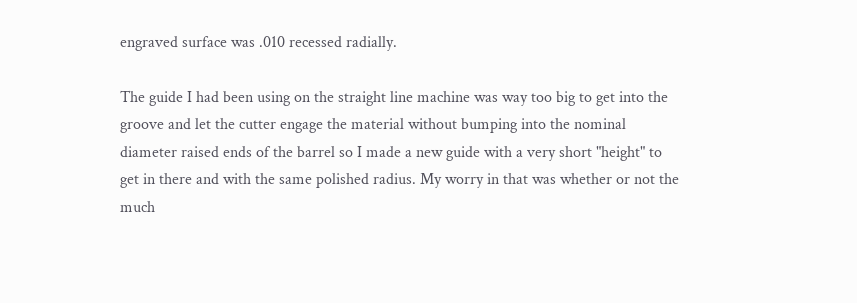engraved surface was .010 recessed radially.

The guide I had been using on the straight line machine was way too big to get into the groove and let the cutter engage the material without bumping into the nominal diameter raised ends of the barrel so I made a new guide with a very short "height" to get in there and with the same polished radius. My worry in that was whether or not the much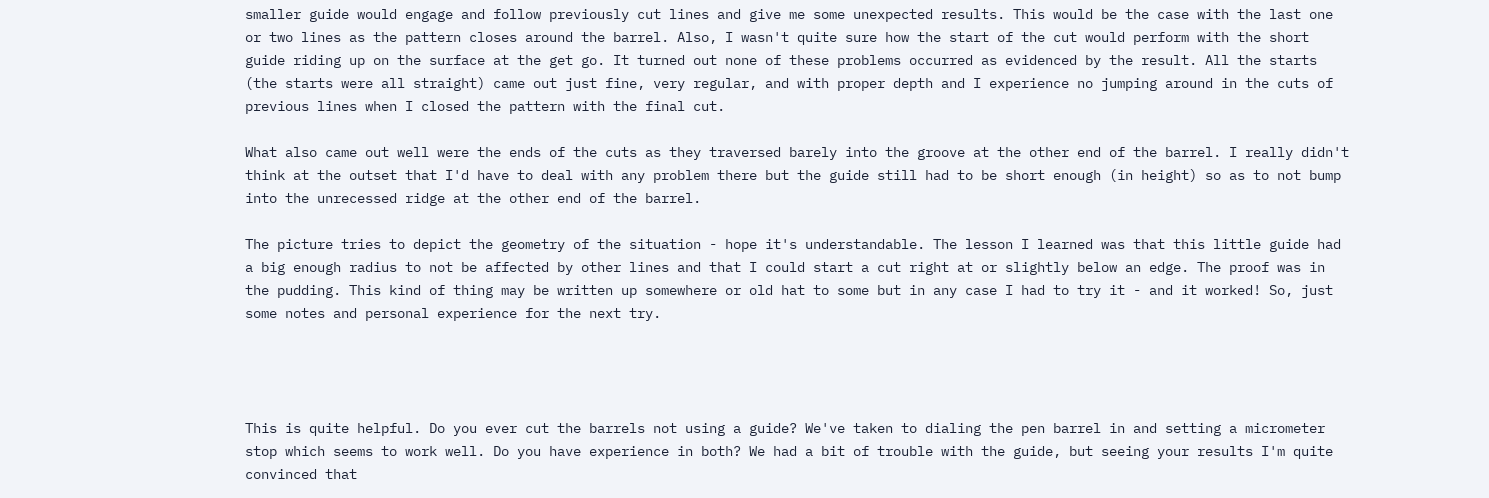smaller guide would engage and follow previously cut lines and give me some unexpected results. This would be the case with the last one or two lines as the pattern closes around the barrel. Also, I wasn't quite sure how the start of the cut would perform with the short guide riding up on the surface at the get go. It turned out none of these problems occurred as evidenced by the result. All the starts (the starts were all straight) came out just fine, very regular, and with proper depth and I experience no jumping around in the cuts of previous lines when I closed the pattern with the final cut.

What also came out well were the ends of the cuts as they traversed barely into the groove at the other end of the barrel. I really didn't think at the outset that I'd have to deal with any problem there but the guide still had to be short enough (in height) so as to not bump into the unrecessed ridge at the other end of the barrel.

The picture tries to depict the geometry of the situation - hope it's understandable. The lesson I learned was that this little guide had a big enough radius to not be affected by other lines and that I could start a cut right at or slightly below an edge. The proof was in the pudding. This kind of thing may be written up somewhere or old hat to some but in any case I had to try it - and it worked! So, just some notes and personal experience for the next try.




This is quite helpful. Do you ever cut the barrels not using a guide? We've taken to dialing the pen barrel in and setting a micrometer stop which seems to work well. Do you have experience in both? We had a bit of trouble with the guide, but seeing your results I'm quite convinced that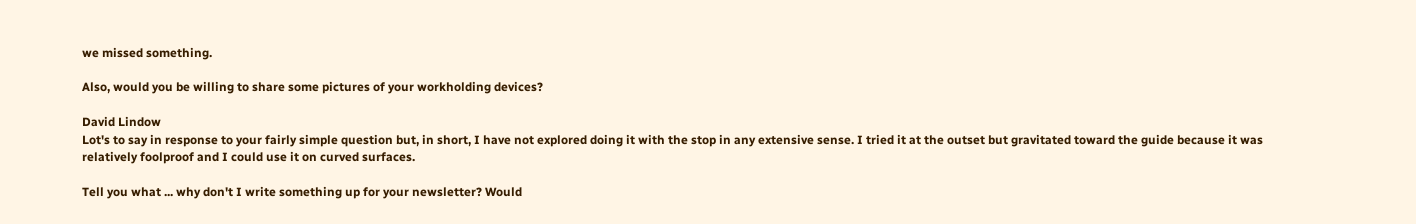we missed something.

Also, would you be willing to share some pictures of your workholding devices?

David Lindow
Lot's to say in response to your fairly simple question but, in short, I have not explored doing it with the stop in any extensive sense. I tried it at the outset but gravitated toward the guide because it was relatively foolproof and I could use it on curved surfaces.

Tell you what ... why don't I write something up for your newsletter? Would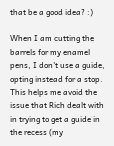that be a good idea? :)

When I am cutting the barrels for my enamel pens, I don't use a guide, opting instead for a stop. This helps me avoid the issue that Rich dealt with in trying to get a guide in the recess (my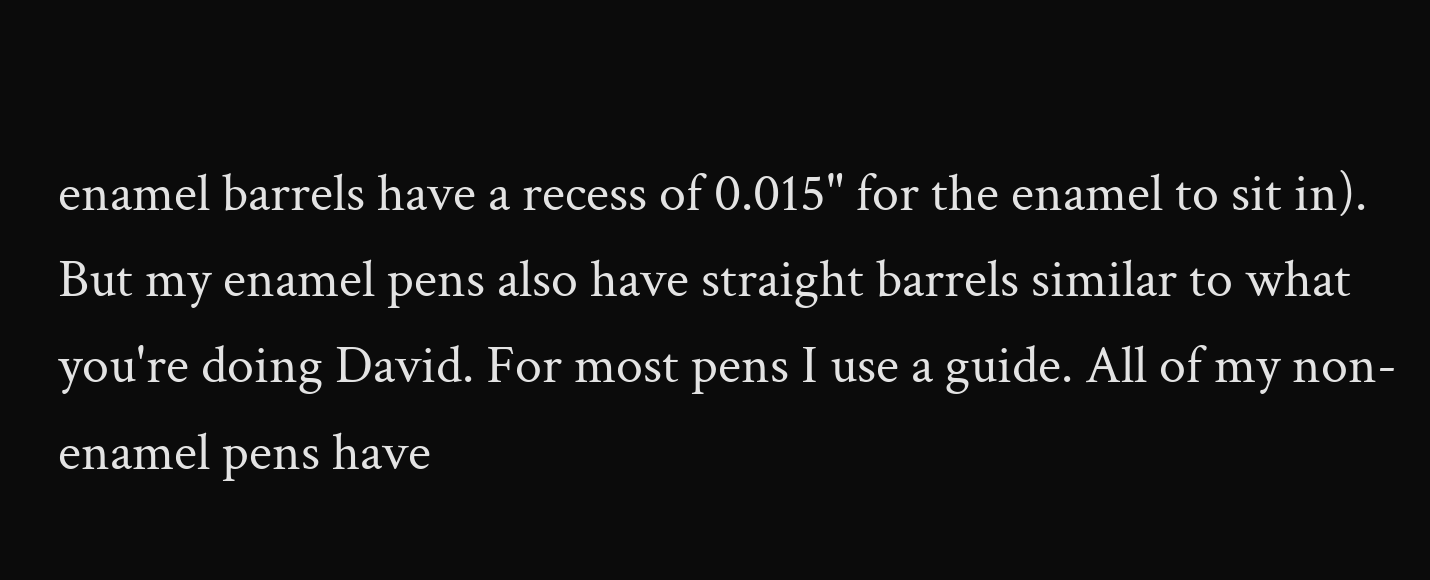enamel barrels have a recess of 0.015" for the enamel to sit in). But my enamel pens also have straight barrels similar to what you're doing David. For most pens I use a guide. All of my non-enamel pens have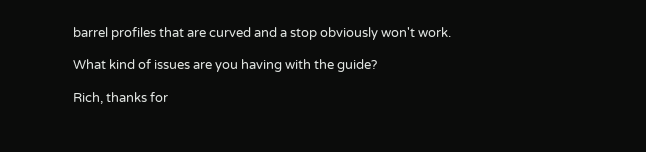barrel profiles that are curved and a stop obviously won't work.

What kind of issues are you having with the guide?

Rich, thanks for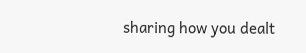sharing how you dealt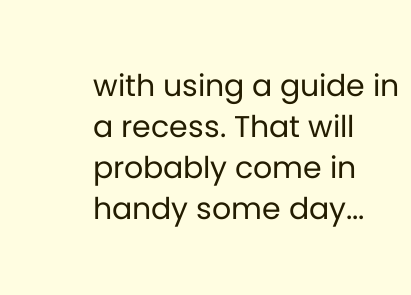with using a guide in a recess. That will probably come in handy some day...